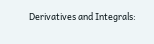Derivatives and Integrals: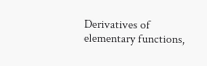Derivatives of elementary functions,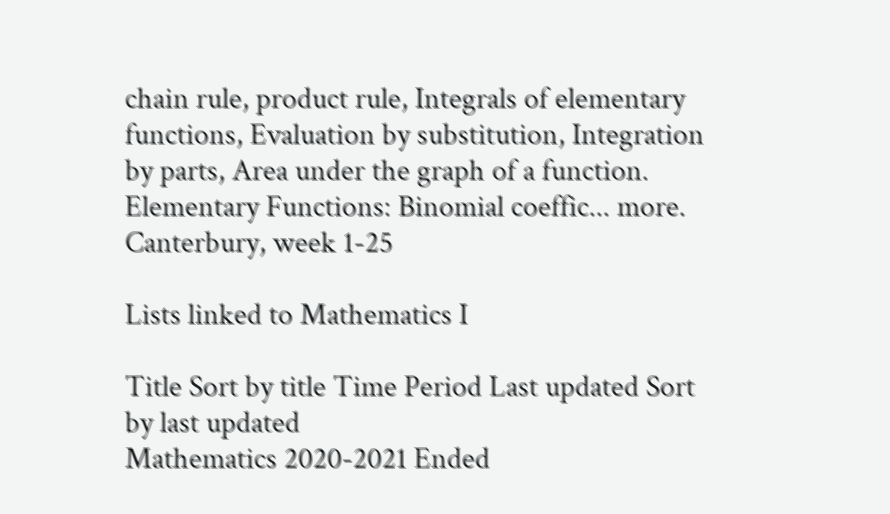chain rule, product rule, Integrals of elementary functions, Evaluation by substitution, Integration by parts, Area under the graph of a function. Elementary Functions: Binomial coeffic... more. Canterbury, week 1-25

Lists linked to Mathematics I

Title Sort by title Time Period Last updated Sort by last updated
Mathematics 2020-2021 Ended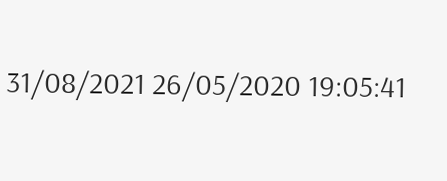31/08/2021 26/05/2020 19:05:41